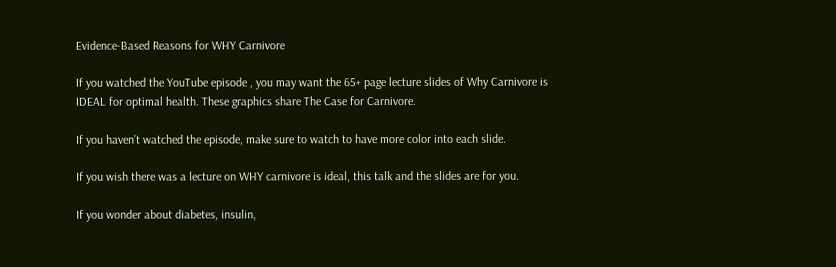Evidence-Based Reasons for WHY Carnivore

If you watched the YouTube episode , you may want the 65+ page lecture slides of Why Carnivore is IDEAL for optimal health. These graphics share The Case for Carnivore.

If you haven’t watched the episode, make sure to watch to have more color into each slide.

If you wish there was a lecture on WHY carnivore is ideal, this talk and the slides are for you.

If you wonder about diabetes, insulin,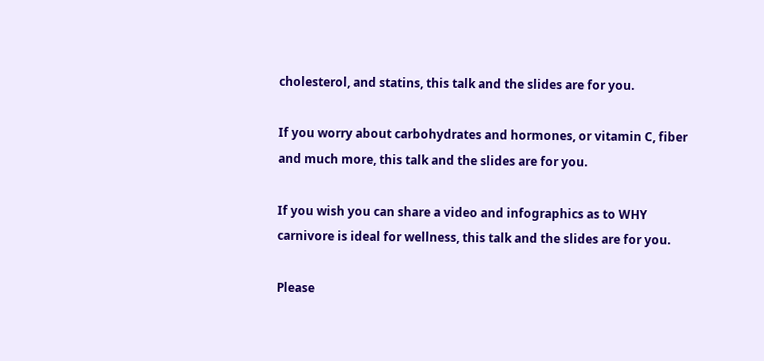cholesterol, and statins, this talk and the slides are for you.

If you worry about carbohydrates and hormones, or vitamin C, fiber and much more, this talk and the slides are for you.

If you wish you can share a video and infographics as to WHY carnivore is ideal for wellness, this talk and the slides are for you.

Please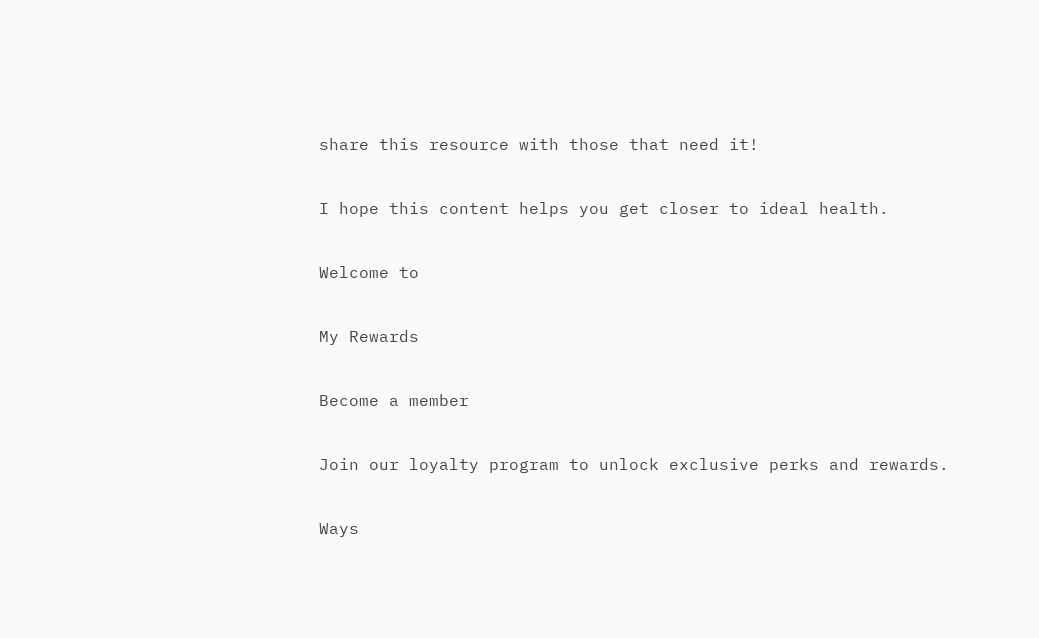share this resource with those that need it!

I hope this content helps you get closer to ideal health.

Welcome to

My Rewards

Become a member

Join our loyalty program to unlock exclusive perks and rewards.

Ways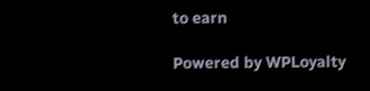to earn

Powered by WPLoyalty